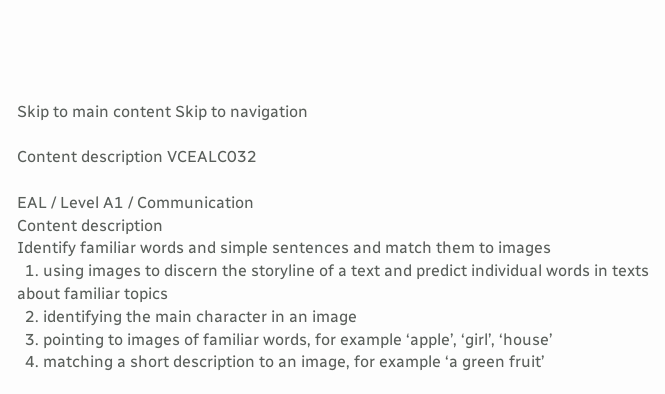Skip to main content Skip to navigation

Content description VCEALC032

EAL / Level A1 / Communication
Content description
Identify familiar words and simple sentences and match them to images
  1. using images to discern the storyline of a text and predict individual words in texts about familiar topics
  2. identifying the main character in an image
  3. pointing to images of familiar words, for example ‘apple’, ‘girl’, ‘house’
  4. matching a short description to an image, for example ‘a green fruit’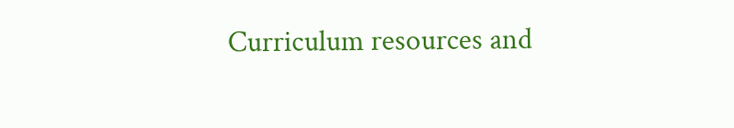Curriculum resources and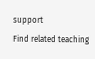support
Find related teaching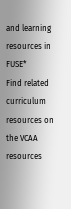and learning resources in FUSE*
Find related curriculum resources on the VCAA resources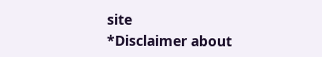site
*Disclaimer about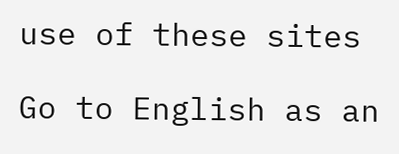use of these sites

Go to English as an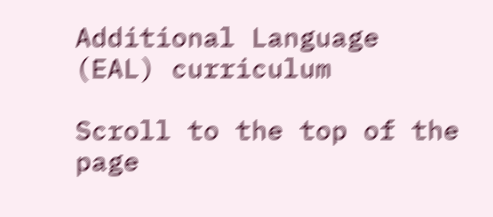Additional Language (EAL) curriculum

Scroll to the top of the page